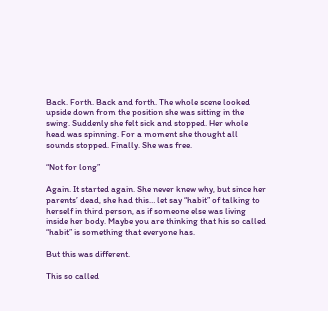Back. Forth. Back and forth. The whole scene looked upside down from the position she was sitting in the swing. Suddenly she felt sick and stopped. Her whole head was spinning. For a moment she thought all sounds stopped. Finally. She was free.

“Not for long”

Again. It started again. She never knew why, but since her parents’ dead, she had this… let say “habit” of talking to herself in third person, as if someone else was living inside her body. Maybe you are thinking that his so called “habit” is something that everyone has.

But this was different.

This so called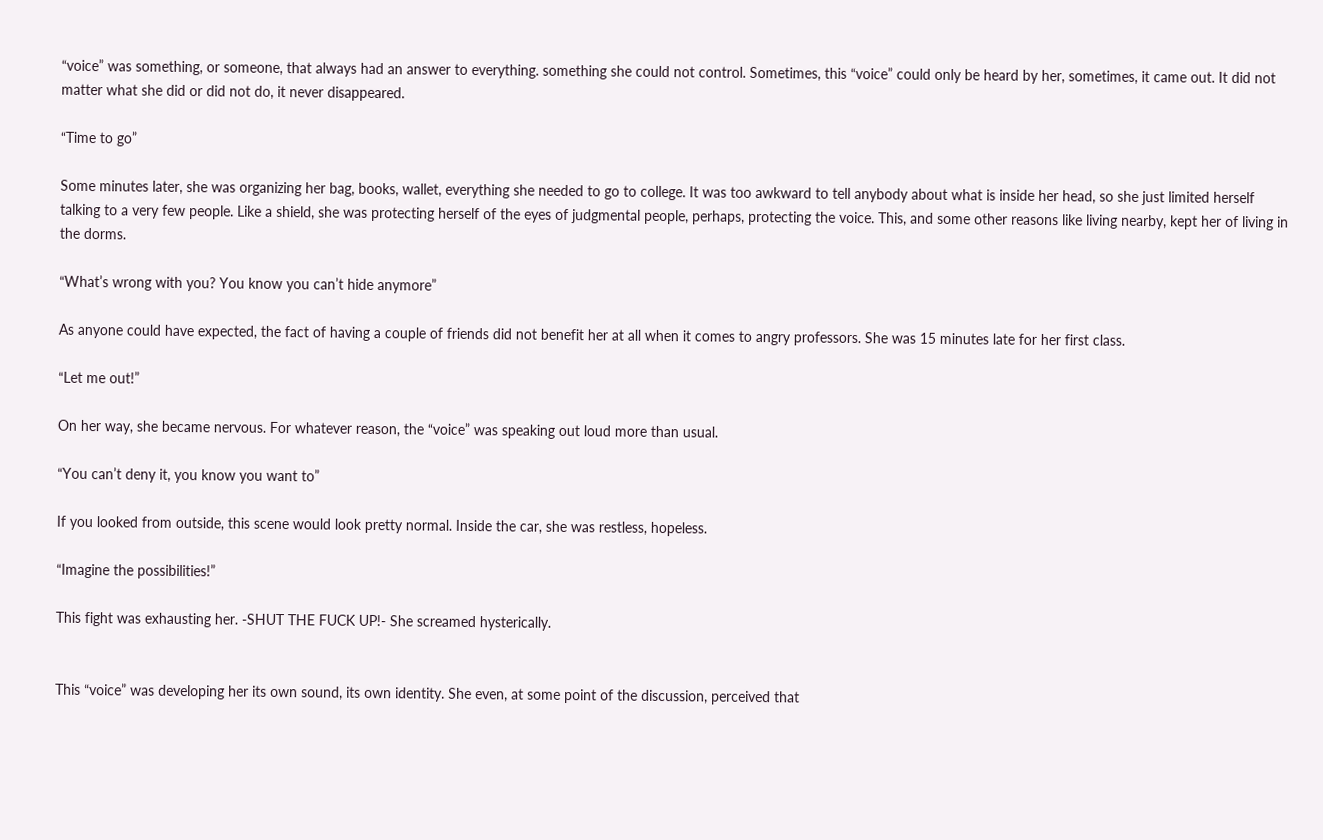“voice” was something, or someone, that always had an answer to everything. something she could not control. Sometimes, this “voice” could only be heard by her, sometimes, it came out. It did not matter what she did or did not do, it never disappeared.

“Time to go”

Some minutes later, she was organizing her bag, books, wallet, everything she needed to go to college. It was too awkward to tell anybody about what is inside her head, so she just limited herself talking to a very few people. Like a shield, she was protecting herself of the eyes of judgmental people, perhaps, protecting the voice. This, and some other reasons like living nearby, kept her of living in the dorms.

“What’s wrong with you? You know you can’t hide anymore”

As anyone could have expected, the fact of having a couple of friends did not benefit her at all when it comes to angry professors. She was 15 minutes late for her first class.

“Let me out!”

On her way, she became nervous. For whatever reason, the “voice” was speaking out loud more than usual.

“You can’t deny it, you know you want to”

If you looked from outside, this scene would look pretty normal. Inside the car, she was restless, hopeless.

“Imagine the possibilities!”

This fight was exhausting her. -SHUT THE FUCK UP!- She screamed hysterically.


This “voice” was developing her its own sound, its own identity. She even, at some point of the discussion, perceived that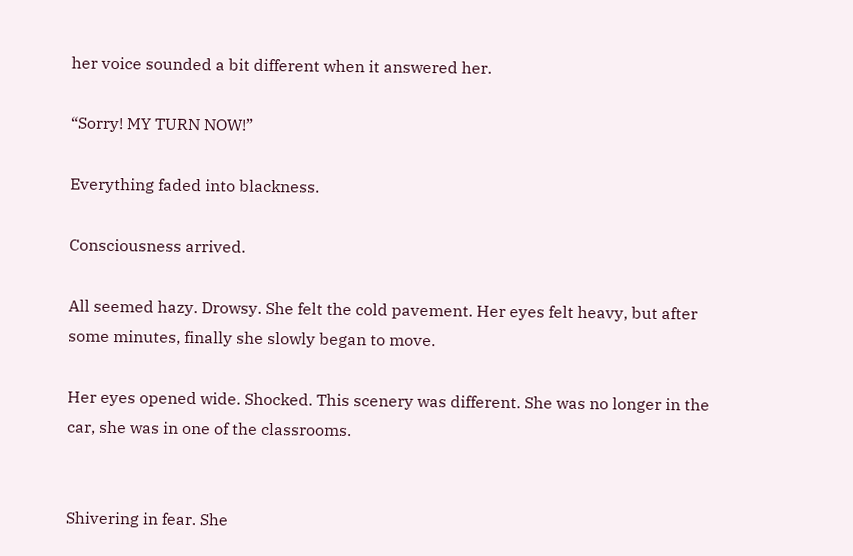her voice sounded a bit different when it answered her.

“Sorry! MY TURN NOW!”

Everything faded into blackness.

Consciousness arrived.

All seemed hazy. Drowsy. She felt the cold pavement. Her eyes felt heavy, but after some minutes, finally she slowly began to move.

Her eyes opened wide. Shocked. This scenery was different. She was no longer in the car, she was in one of the classrooms.


Shivering in fear. She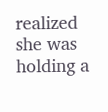realized she was holding a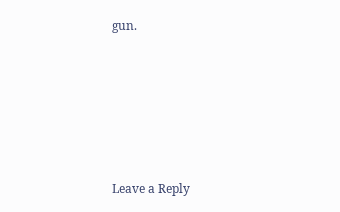gun.






Leave a Reply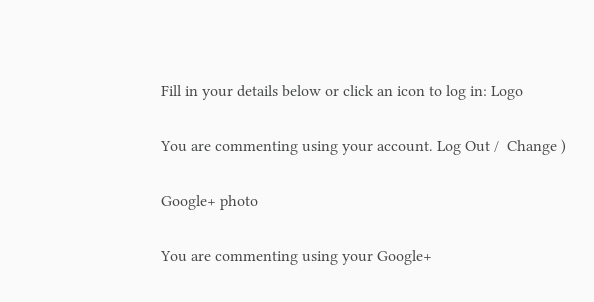Fill in your details below or click an icon to log in: Logo

You are commenting using your account. Log Out /  Change )

Google+ photo

You are commenting using your Google+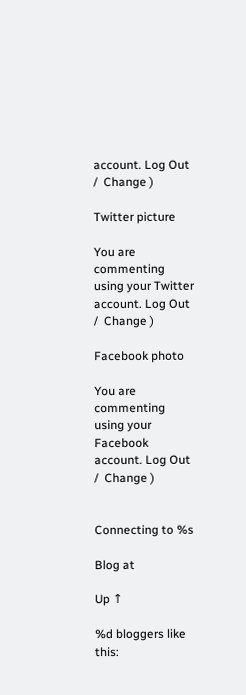account. Log Out /  Change )

Twitter picture

You are commenting using your Twitter account. Log Out /  Change )

Facebook photo

You are commenting using your Facebook account. Log Out /  Change )


Connecting to %s

Blog at

Up ↑

%d bloggers like this: